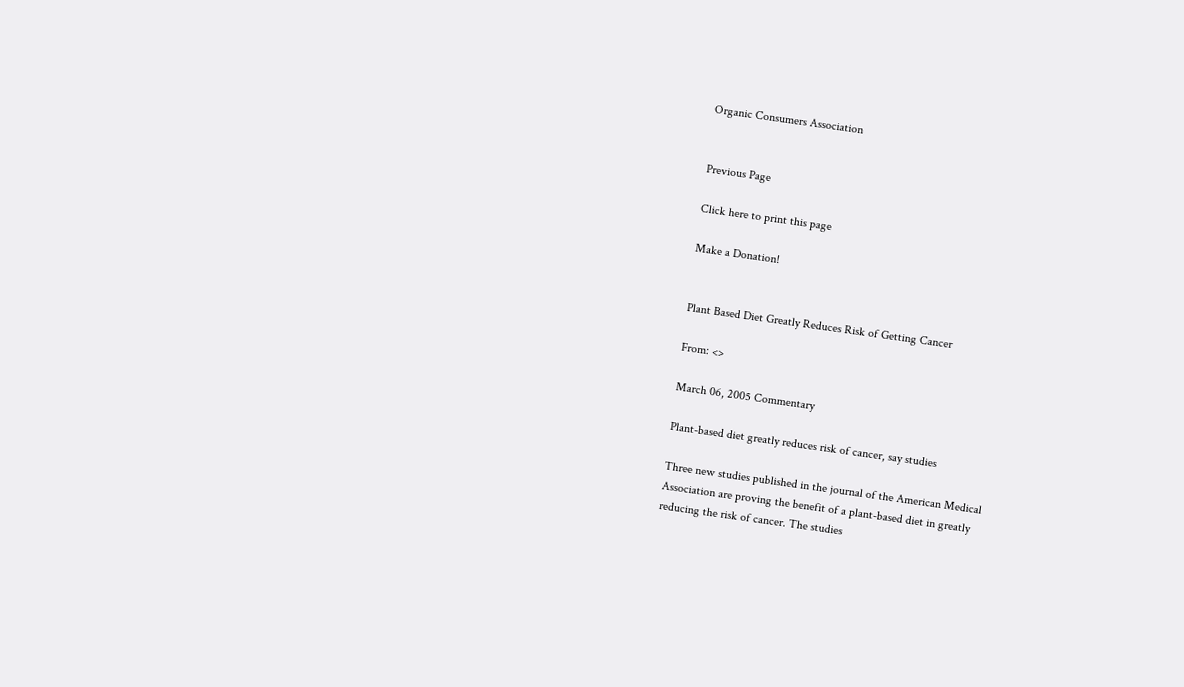Organic Consumers Association


Previous Page

Click here to print this page

Make a Donation!


Plant Based Diet Greatly Reduces Risk of Getting Cancer

From: <>

March 06, 2005 Commentary

Plant-based diet greatly reduces risk of cancer, say studies

Three new studies published in the journal of the American Medical
Association are proving the benefit of a plant-based diet in greatly
reducing the risk of cancer. The studies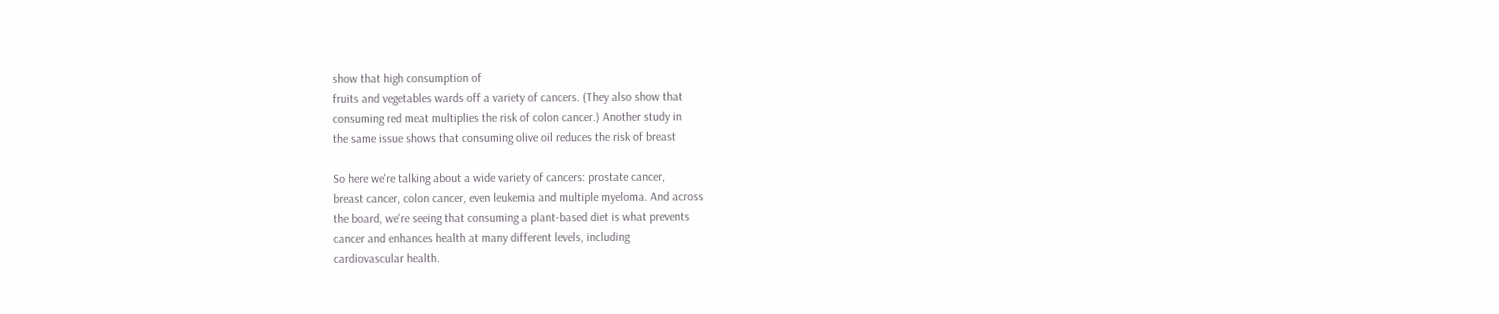show that high consumption of
fruits and vegetables wards off a variety of cancers. (They also show that
consuming red meat multiplies the risk of colon cancer.) Another study in
the same issue shows that consuming olive oil reduces the risk of breast

So here we're talking about a wide variety of cancers: prostate cancer,
breast cancer, colon cancer, even leukemia and multiple myeloma. And across
the board, we're seeing that consuming a plant-based diet is what prevents
cancer and enhances health at many different levels, including
cardiovascular health.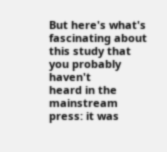But here's what's fascinating about this study that you probably haven't
heard in the mainstream press: it was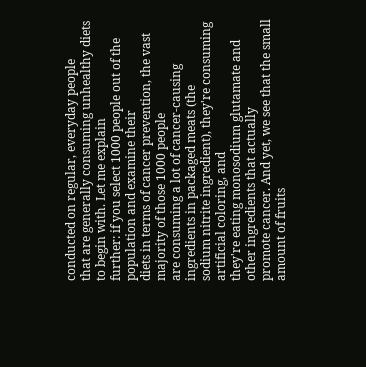conducted on regular, everyday people
that are generally consuming unhealthy diets to begin with. Let me explain
further: if you select 1000 people out of the population and examine their
diets in terms of cancer prevention, the vast majority of those 1000 people
are consuming a lot of cancer-causing ingredients in packaged meats (the
sodium nitrite ingredient), they're consuming artificial coloring, and
they're eating monosodium glutamate and other ingredients that actually
promote cancer. And yet, we see that the small amount of fruits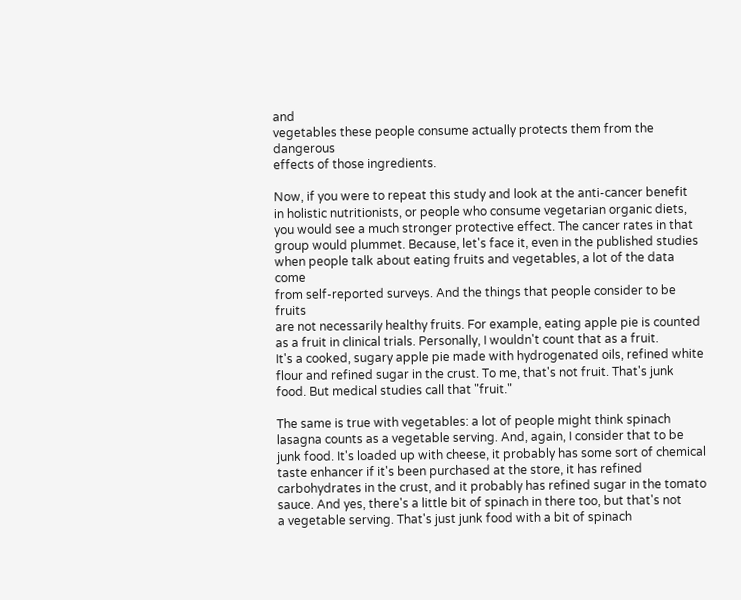and
vegetables these people consume actually protects them from the dangerous
effects of those ingredients.

Now, if you were to repeat this study and look at the anti-cancer benefit
in holistic nutritionists, or people who consume vegetarian organic diets,
you would see a much stronger protective effect. The cancer rates in that
group would plummet. Because, let's face it, even in the published studies
when people talk about eating fruits and vegetables, a lot of the data come
from self-reported surveys. And the things that people consider to be fruits
are not necessarily healthy fruits. For example, eating apple pie is counted
as a fruit in clinical trials. Personally, I wouldn't count that as a fruit.
It's a cooked, sugary apple pie made with hydrogenated oils, refined white
flour and refined sugar in the crust. To me, that's not fruit. That's junk
food. But medical studies call that "fruit."

The same is true with vegetables: a lot of people might think spinach
lasagna counts as a vegetable serving. And, again, I consider that to be
junk food. It's loaded up with cheese, it probably has some sort of chemical
taste enhancer if it's been purchased at the store, it has refined
carbohydrates in the crust, and it probably has refined sugar in the tomato
sauce. And yes, there's a little bit of spinach in there too, but that's not
a vegetable serving. That's just junk food with a bit of spinach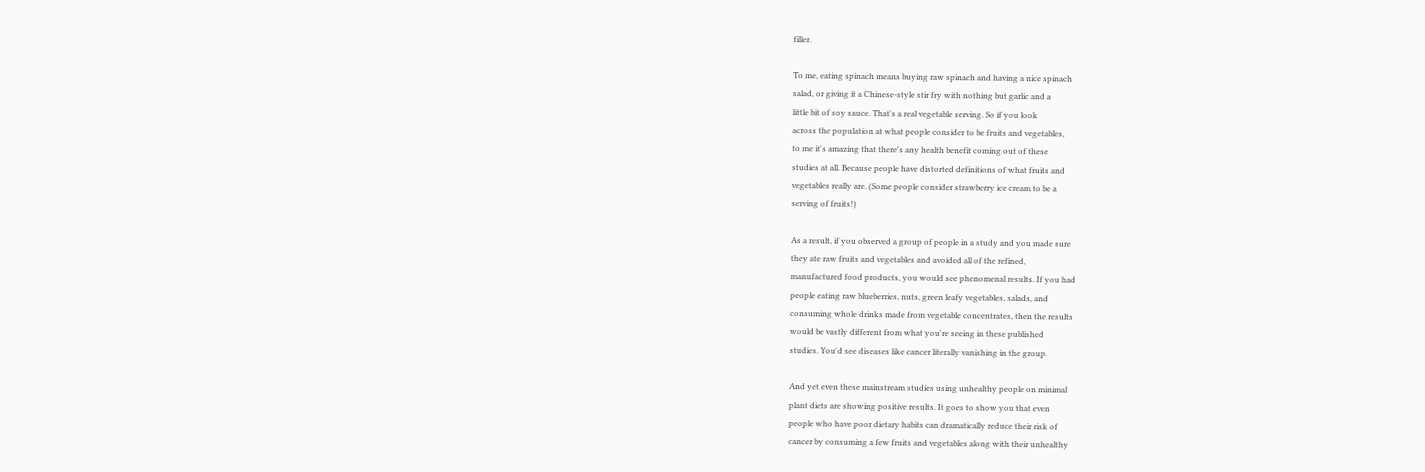filler.

To me, eating spinach means buying raw spinach and having a nice spinach
salad, or giving it a Chinese-style stir fry with nothing but garlic and a
little bit of soy sauce. That's a real vegetable serving. So if you look
across the population at what people consider to be fruits and vegetables,
to me it's amazing that there's any health benefit coming out of these
studies at all. Because people have distorted definitions of what fruits and
vegetables really are. (Some people consider strawberry ice cream to be a
serving of fruits!)

As a result, if you observed a group of people in a study and you made sure
they ate raw fruits and vegetables and avoided all of the refined,
manufactured food products, you would see phenomenal results. If you had
people eating raw blueberries, nuts, green leafy vegetables, salads, and
consuming whole drinks made from vegetable concentrates, then the results
would be vastly different from what you're seeing in these published
studies. You'd see diseases like cancer literally vanishing in the group.

And yet even these mainstream studies using unhealthy people on minimal
plant diets are showing positive results. It goes to show you that even
people who have poor dietary habits can dramatically reduce their risk of
cancer by consuming a few fruits and vegetables along with their unhealthy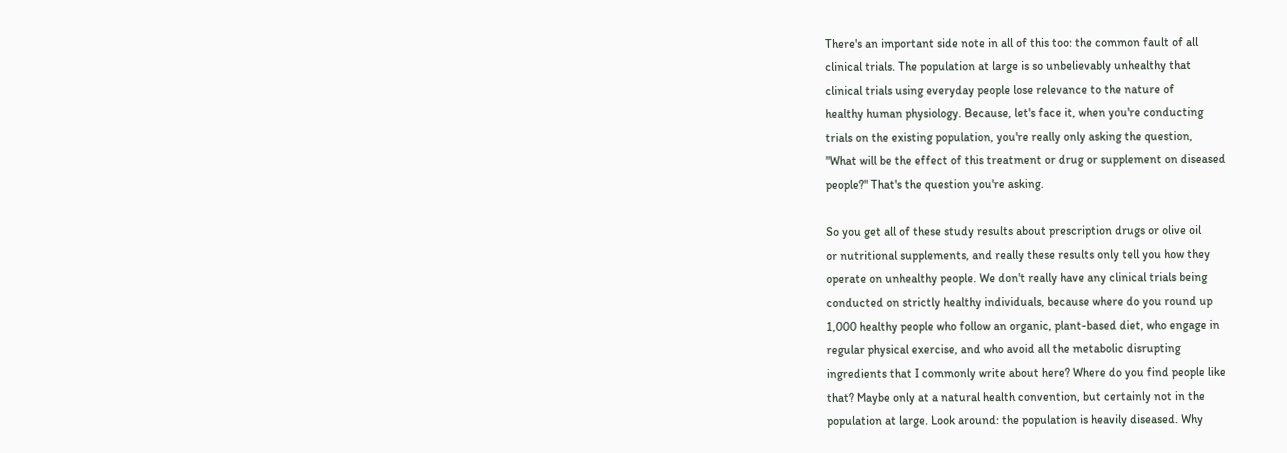There's an important side note in all of this too: the common fault of all
clinical trials. The population at large is so unbelievably unhealthy that
clinical trials using everyday people lose relevance to the nature of
healthy human physiology. Because, let's face it, when you're conducting
trials on the existing population, you're really only asking the question,
"What will be the effect of this treatment or drug or supplement on diseased
people?" That's the question you're asking.

So you get all of these study results about prescription drugs or olive oil
or nutritional supplements, and really these results only tell you how they
operate on unhealthy people. We don't really have any clinical trials being
conducted on strictly healthy individuals, because where do you round up
1,000 healthy people who follow an organic, plant-based diet, who engage in
regular physical exercise, and who avoid all the metabolic disrupting
ingredients that I commonly write about here? Where do you find people like
that? Maybe only at a natural health convention, but certainly not in the
population at large. Look around: the population is heavily diseased. Why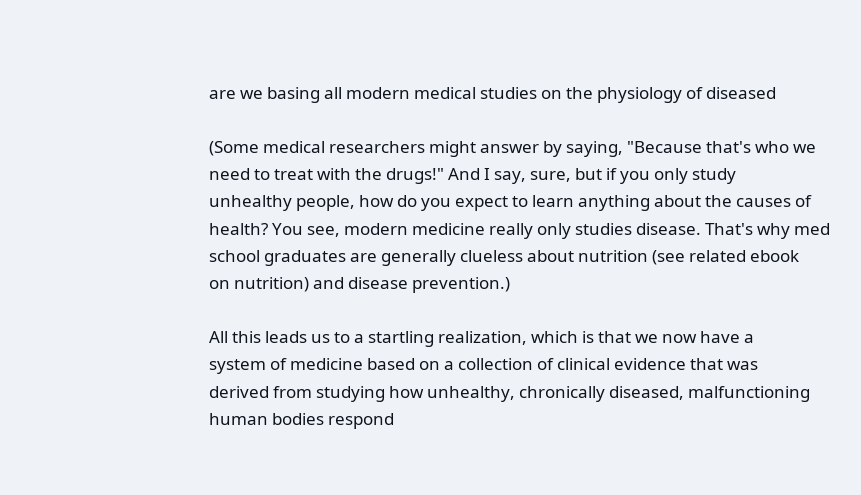are we basing all modern medical studies on the physiology of diseased

(Some medical researchers might answer by saying, "Because that's who we
need to treat with the drugs!" And I say, sure, but if you only study
unhealthy people, how do you expect to learn anything about the causes of
health? You see, modern medicine really only studies disease. That's why med
school graduates are generally clueless about nutrition (see related ebook
on nutrition) and disease prevention.)

All this leads us to a startling realization, which is that we now have a
system of medicine based on a collection of clinical evidence that was
derived from studying how unhealthy, chronically diseased, malfunctioning
human bodies respond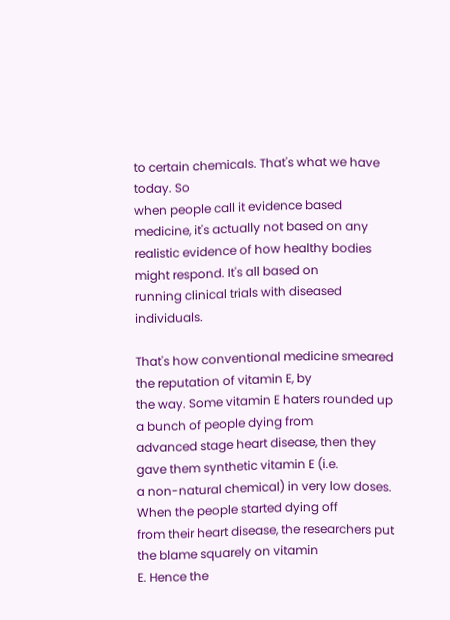to certain chemicals. That's what we have today. So
when people call it evidence based medicine, it's actually not based on any
realistic evidence of how healthy bodies might respond. It's all based on
running clinical trials with diseased individuals.

That's how conventional medicine smeared the reputation of vitamin E, by
the way. Some vitamin E haters rounded up a bunch of people dying from
advanced stage heart disease, then they gave them synthetic vitamin E (i.e.
a non-natural chemical) in very low doses. When the people started dying off
from their heart disease, the researchers put the blame squarely on vitamin
E. Hence the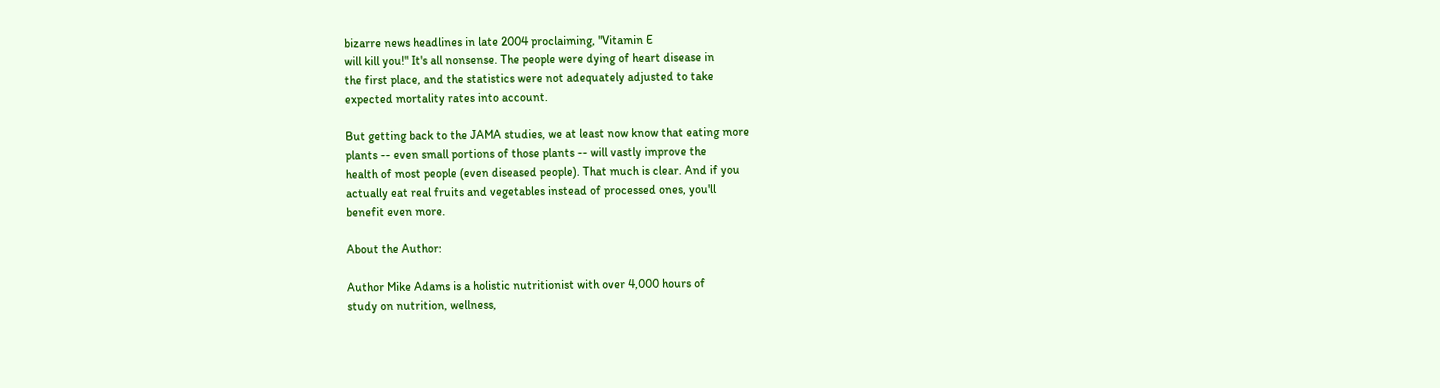bizarre news headlines in late 2004 proclaiming, "Vitamin E
will kill you!" It's all nonsense. The people were dying of heart disease in
the first place, and the statistics were not adequately adjusted to take
expected mortality rates into account.

But getting back to the JAMA studies, we at least now know that eating more
plants -- even small portions of those plants -- will vastly improve the
health of most people (even diseased people). That much is clear. And if you
actually eat real fruits and vegetables instead of processed ones, you'll
benefit even more.

About the Author:

Author Mike Adams is a holistic nutritionist with over 4,000 hours of
study on nutrition, wellness,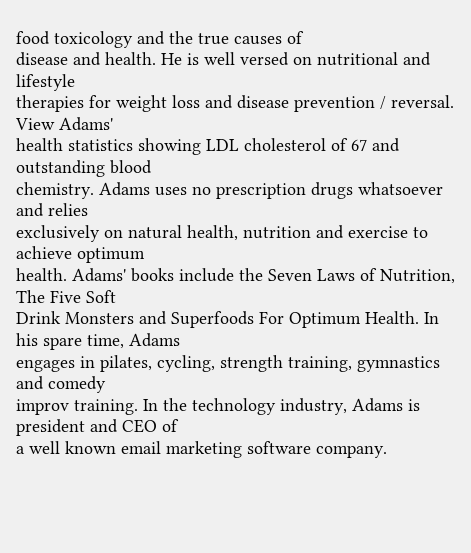food toxicology and the true causes of
disease and health. He is well versed on nutritional and lifestyle
therapies for weight loss and disease prevention / reversal. View Adams'
health statistics showing LDL cholesterol of 67 and outstanding blood
chemistry. Adams uses no prescription drugs whatsoever and relies
exclusively on natural health, nutrition and exercise to achieve optimum
health. Adams' books include the Seven Laws of Nutrition, The Five Soft
Drink Monsters and Superfoods For Optimum Health. In his spare time, Adams
engages in pilates, cycling, strength training, gymnastics and comedy
improv training. In the technology industry, Adams is president and CEO of
a well known email marketing software company.